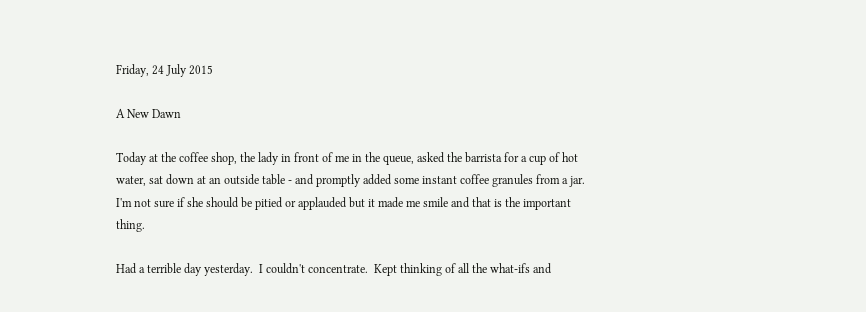Friday, 24 July 2015

A New Dawn

Today at the coffee shop, the lady in front of me in the queue, asked the barrista for a cup of hot water, sat down at an outside table - and promptly added some instant coffee granules from a jar.  I'm not sure if she should be pitied or applauded but it made me smile and that is the important thing.

Had a terrible day yesterday.  I couldn't concentrate.  Kept thinking of all the what-ifs and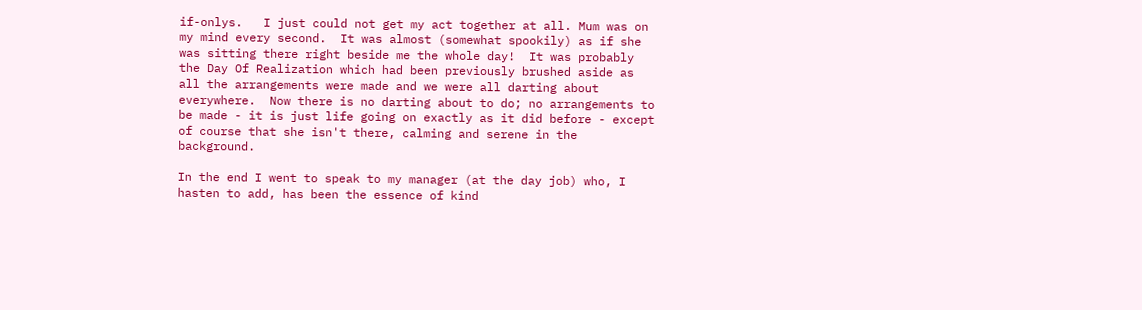if-onlys.   I just could not get my act together at all. Mum was on my mind every second.  It was almost (somewhat spookily) as if she was sitting there right beside me the whole day!  It was probably the Day Of Realization which had been previously brushed aside as all the arrangements were made and we were all darting about everywhere.  Now there is no darting about to do; no arrangements to be made - it is just life going on exactly as it did before - except of course that she isn't there, calming and serene in the background.

In the end I went to speak to my manager (at the day job) who, I hasten to add, has been the essence of kind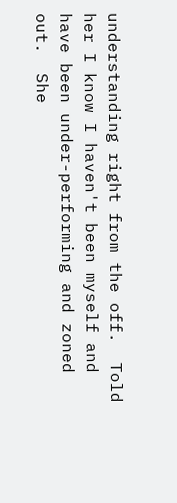understanding right from the off.  Told her I know I haven't been myself and have been under-performing and zoned out.  She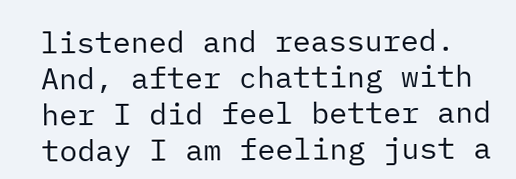listened and reassured.  And, after chatting with her I did feel better and today I am feeling just a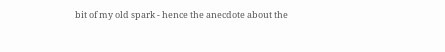bit of my old spark - hence the anecdote about the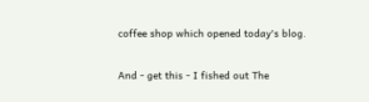coffee shop which opened today's blog.

And - get this - I fished out The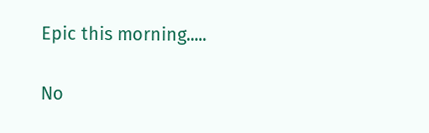Epic this morning.....

No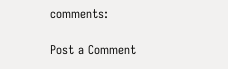comments:

Post a Comment